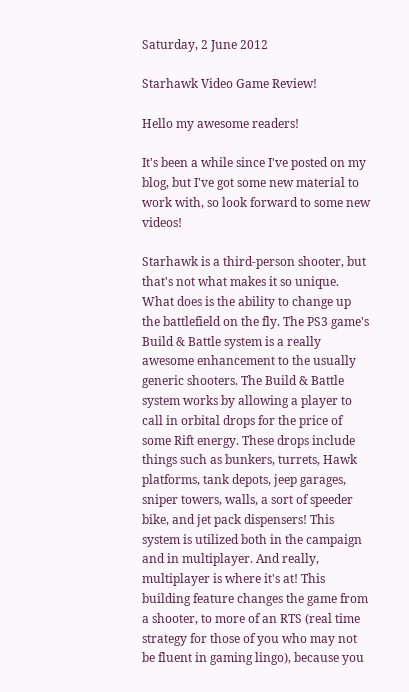Saturday, 2 June 2012

Starhawk Video Game Review!

Hello my awesome readers!

It's been a while since I've posted on my blog, but I've got some new material to work with, so look forward to some new videos!

Starhawk is a third-person shooter, but that's not what makes it so unique. What does is the ability to change up the battlefield on the fly. The PS3 game's Build & Battle system is a really awesome enhancement to the usually generic shooters. The Build & Battle system works by allowing a player to call in orbital drops for the price of some Rift energy. These drops include things such as bunkers, turrets, Hawk platforms, tank depots, jeep garages, sniper towers, walls, a sort of speeder bike, and jet pack dispensers! This system is utilized both in the campaign and in multiplayer. And really, multiplayer is where it's at! This building feature changes the game from a shooter, to more of an RTS (real time strategy for those of you who may not be fluent in gaming lingo), because you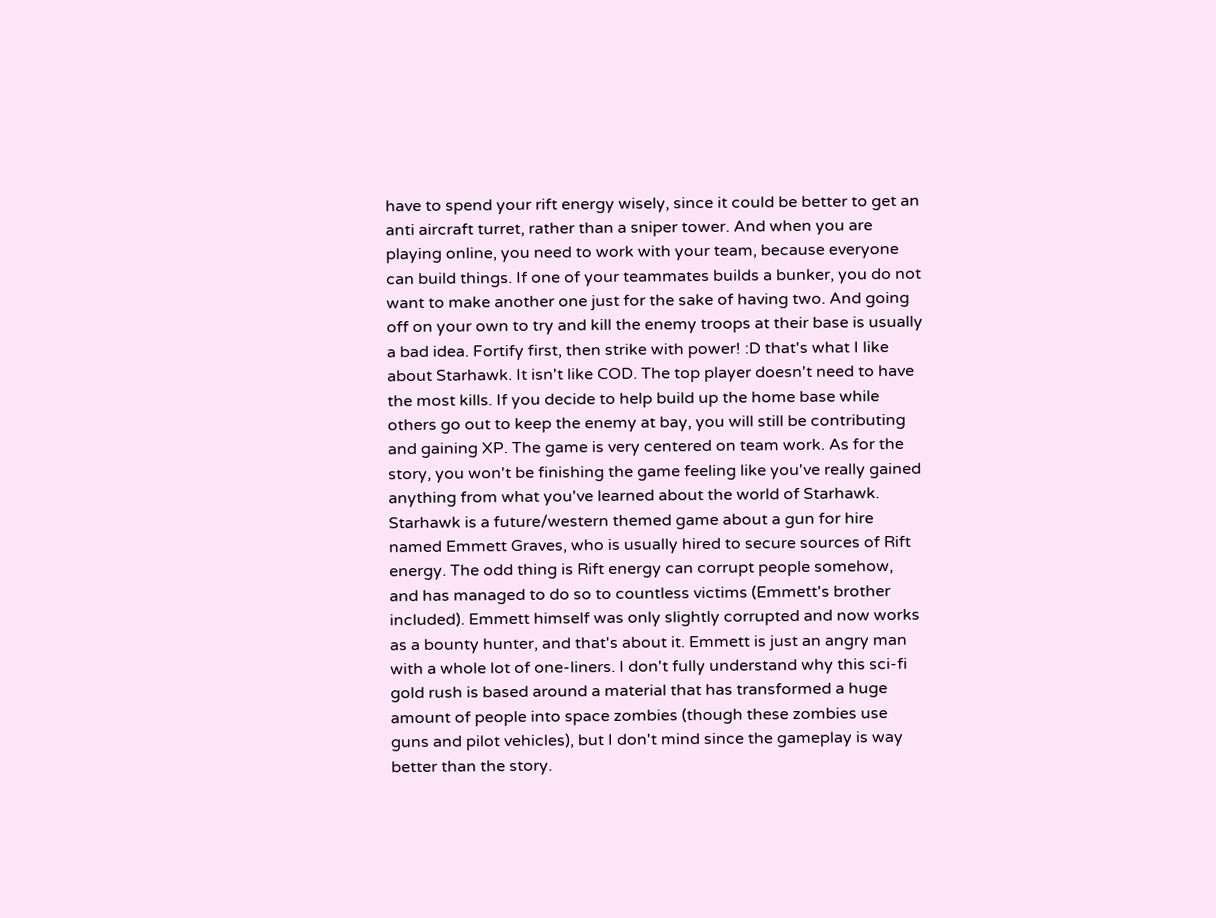have to spend your rift energy wisely, since it could be better to get an anti aircraft turret, rather than a sniper tower. And when you are playing online, you need to work with your team, because everyone can build things. If one of your teammates builds a bunker, you do not want to make another one just for the sake of having two. And going off on your own to try and kill the enemy troops at their base is usually a bad idea. Fortify first, then strike with power! :D that's what I like about Starhawk. It isn't like COD. The top player doesn't need to have the most kills. If you decide to help build up the home base while others go out to keep the enemy at bay, you will still be contributing and gaining XP. The game is very centered on team work. As for the story, you won't be finishing the game feeling like you've really gained anything from what you've learned about the world of Starhawk. Starhawk is a future/western themed game about a gun for hire named Emmett Graves, who is usually hired to secure sources of Rift energy. The odd thing is Rift energy can corrupt people somehow, and has managed to do so to countless victims (Emmett's brother included). Emmett himself was only slightly corrupted and now works as a bounty hunter, and that's about it. Emmett is just an angry man with a whole lot of one-liners. I don't fully understand why this sci-fi gold rush is based around a material that has transformed a huge amount of people into space zombies (though these zombies use guns and pilot vehicles), but I don't mind since the gameplay is way better than the story.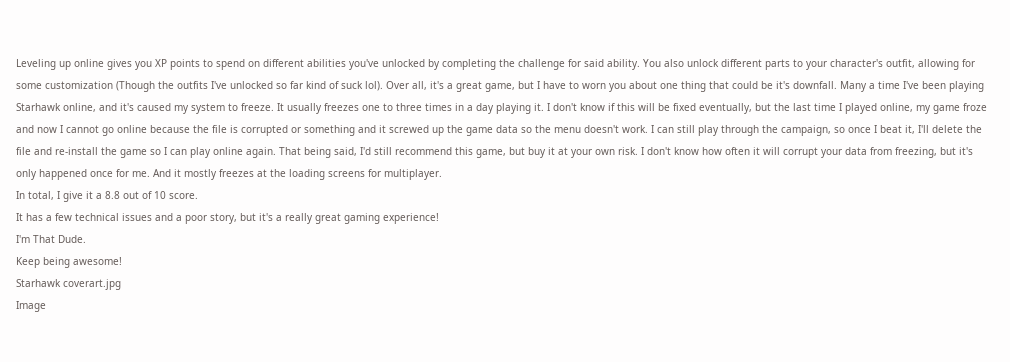Leveling up online gives you XP points to spend on different abilities you've unlocked by completing the challenge for said ability. You also unlock different parts to your character's outfit, allowing for some customization (Though the outfits I've unlocked so far kind of suck lol). Over all, it's a great game, but I have to worn you about one thing that could be it's downfall. Many a time I've been playing Starhawk online, and it's caused my system to freeze. It usually freezes one to three times in a day playing it. I don't know if this will be fixed eventually, but the last time I played online, my game froze and now I cannot go online because the file is corrupted or something and it screwed up the game data so the menu doesn't work. I can still play through the campaign, so once I beat it, I'll delete the file and re-install the game so I can play online again. That being said, I'd still recommend this game, but buy it at your own risk. I don't know how often it will corrupt your data from freezing, but it's only happened once for me. And it mostly freezes at the loading screens for multiplayer.
In total, I give it a 8.8 out of 10 score.
It has a few technical issues and a poor story, but it's a really great gaming experience!
I'm That Dude.
Keep being awesome!
Starhawk coverart.jpg
Image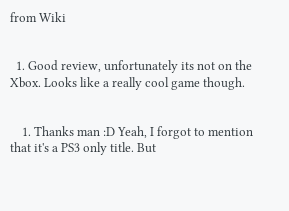from Wiki


  1. Good review, unfortunately its not on the Xbox. Looks like a really cool game though.


    1. Thanks man :D Yeah, I forgot to mention that it's a PS3 only title. But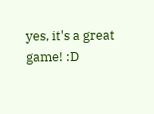yes, it's a great game! :D